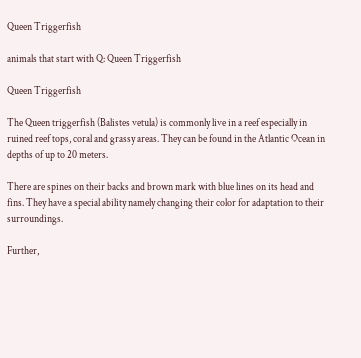Queen Triggerfish

animals that start with Q: Queen Triggerfish

Queen Triggerfish

The Queen triggerfish (Balistes vetula) is commonly live in a reef especially in ruined reef tops, coral and grassy areas. They can be found in the Atlantic Ocean in depths of up to 20 meters.

There are spines on their backs and brown mark with blue lines on its head and fins. They have a special ability namely changing their color for adaptation to their surroundings.

Further,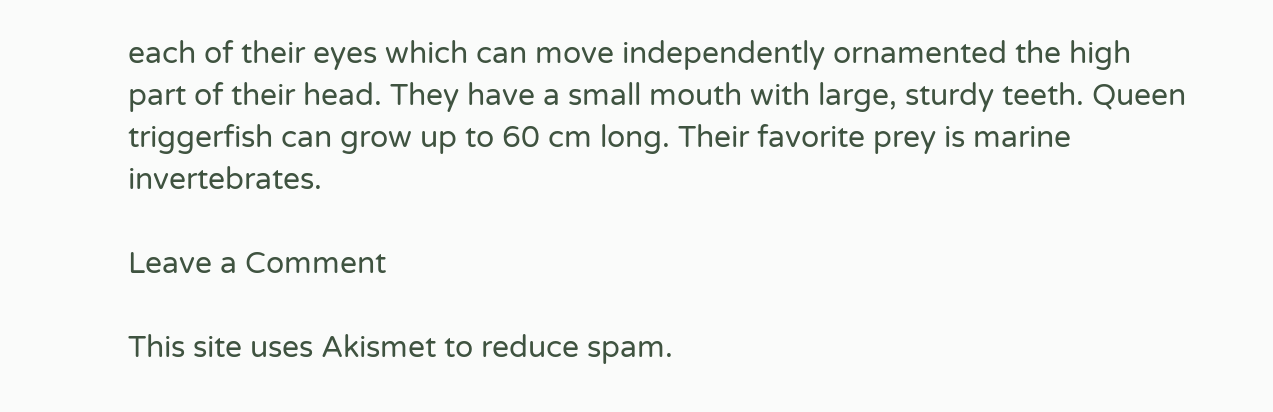each of their eyes which can move independently ornamented the high part of their head. They have a small mouth with large, sturdy teeth. Queen triggerfish can grow up to 60 cm long. Their favorite prey is marine invertebrates.

Leave a Comment

This site uses Akismet to reduce spam.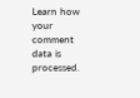Learn how your comment data is processed.